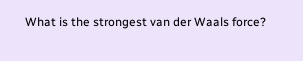What is the strongest van der Waals force?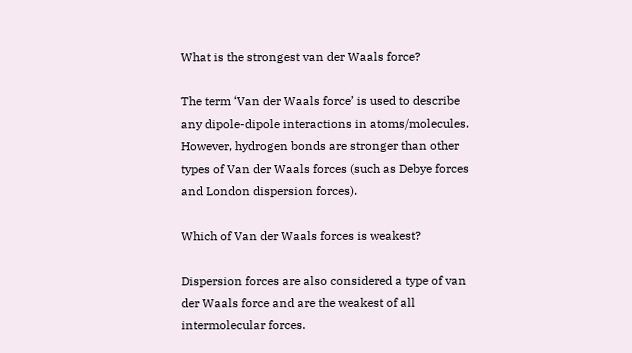What is the strongest van der Waals force?

The term ‘Van der Waals force’ is used to describe any dipole-dipole interactions in atoms/molecules. However, hydrogen bonds are stronger than other types of Van der Waals forces (such as Debye forces and London dispersion forces).

Which of Van der Waals forces is weakest?

Dispersion forces are also considered a type of van der Waals force and are the weakest of all intermolecular forces.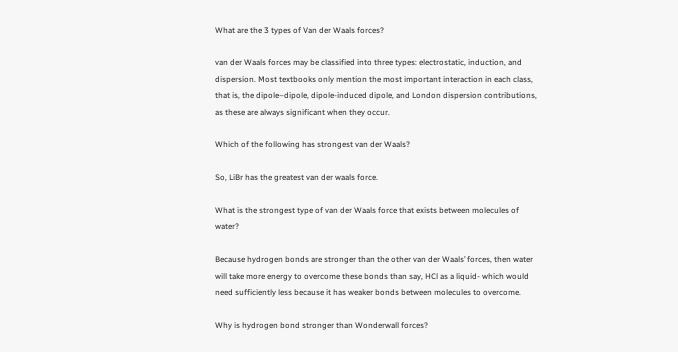What are the 3 types of Van der Waals forces?

van der Waals forces may be classified into three types: electrostatic, induction, and dispersion. Most textbooks only mention the most important interaction in each class, that is, the dipole–dipole, dipole-induced dipole, and London dispersion contributions, as these are always significant when they occur.

Which of the following has strongest van der Waals?

So, LiBr has the greatest van der waals force.

What is the strongest type of van der Waals force that exists between molecules of water?

Because hydrogen bonds are stronger than the other van der Waals’ forces, then water will take more energy to overcome these bonds than say, HCl as a liquid- which would need sufficiently less because it has weaker bonds between molecules to overcome.

Why is hydrogen bond stronger than Wonderwall forces?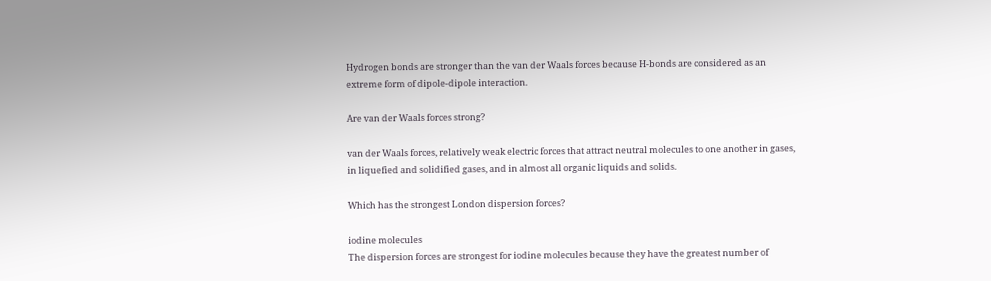Hydrogen bonds are stronger than the van der Waals forces because H-bonds are considered as an extreme form of dipole-dipole interaction.

Are van der Waals forces strong?

van der Waals forces, relatively weak electric forces that attract neutral molecules to one another in gases, in liquefied and solidified gases, and in almost all organic liquids and solids.

Which has the strongest London dispersion forces?

iodine molecules
The dispersion forces are strongest for iodine molecules because they have the greatest number of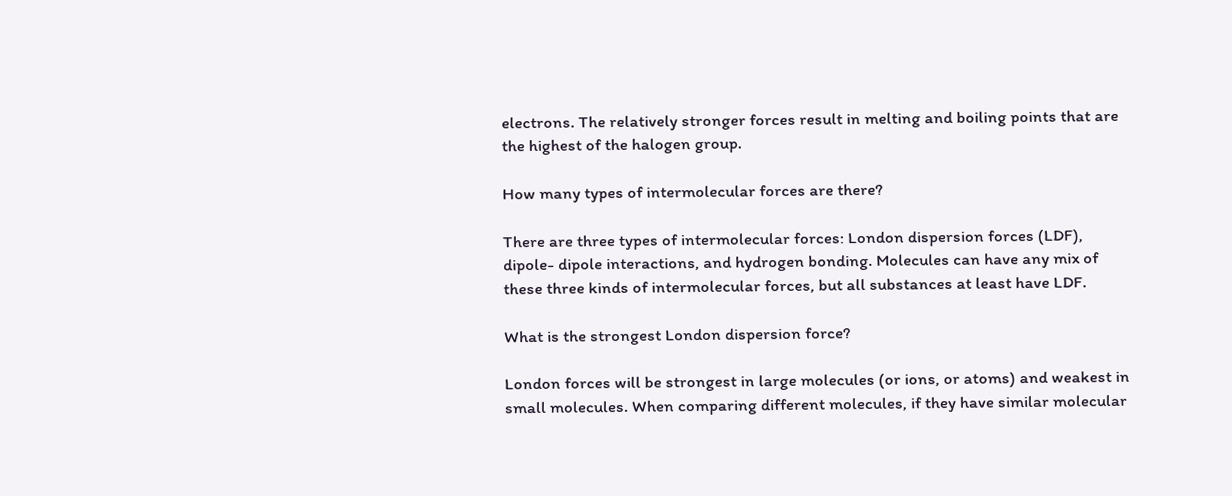electrons. The relatively stronger forces result in melting and boiling points that are the highest of the halogen group.

How many types of intermolecular forces are there?

There are three types of intermolecular forces: London dispersion forces (LDF), dipole- dipole interactions, and hydrogen bonding. Molecules can have any mix of these three kinds of intermolecular forces, but all substances at least have LDF.

What is the strongest London dispersion force?

London forces will be strongest in large molecules (or ions, or atoms) and weakest in small molecules. When comparing different molecules, if they have similar molecular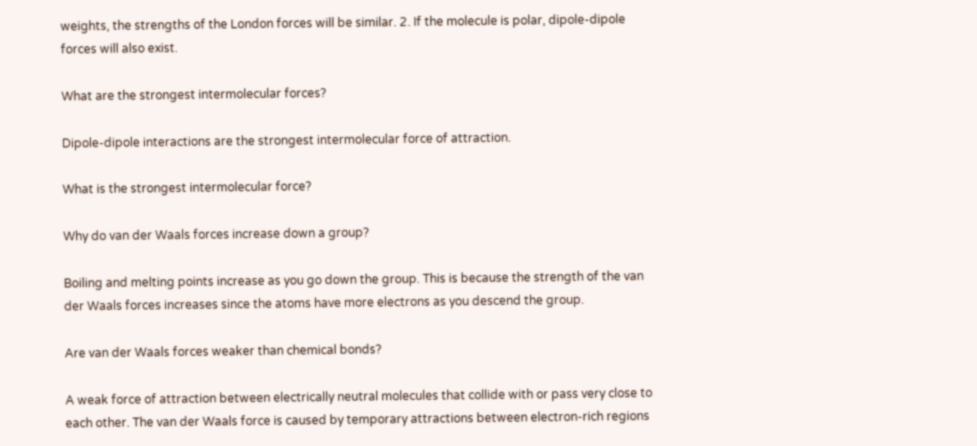weights, the strengths of the London forces will be similar. 2. If the molecule is polar, dipole-dipole forces will also exist.

What are the strongest intermolecular forces?

Dipole-dipole interactions are the strongest intermolecular force of attraction.

What is the strongest intermolecular force?

Why do van der Waals forces increase down a group?

Boiling and melting points increase as you go down the group. This is because the strength of the van der Waals forces increases since the atoms have more electrons as you descend the group.

Are van der Waals forces weaker than chemical bonds?

A weak force of attraction between electrically neutral molecules that collide with or pass very close to each other. The van der Waals force is caused by temporary attractions between electron-rich regions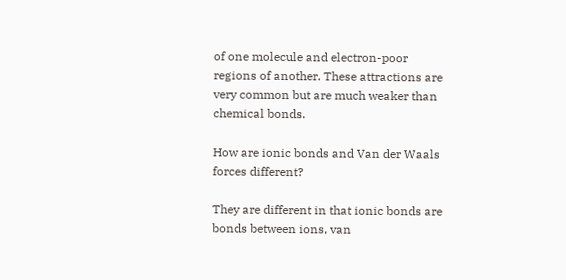of one molecule and electron-poor regions of another. These attractions are very common but are much weaker than chemical bonds.

How are ionic bonds and Van der Waals forces different?

They are different in that ionic bonds are bonds between ions, van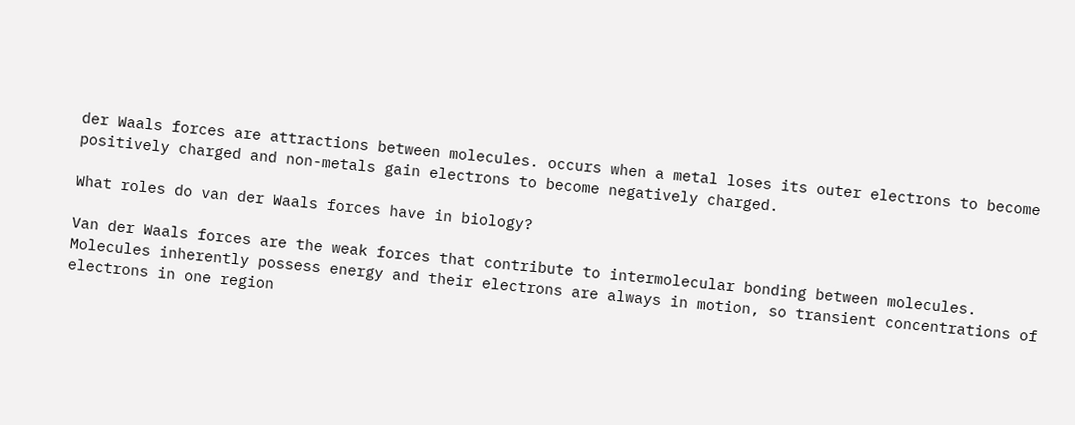der Waals forces are attractions between molecules. occurs when a metal loses its outer electrons to become positively charged and non-metals gain electrons to become negatively charged.

What roles do van der Waals forces have in biology?

Van der Waals forces are the weak forces that contribute to intermolecular bonding between molecules. Molecules inherently possess energy and their electrons are always in motion, so transient concentrations of electrons in one region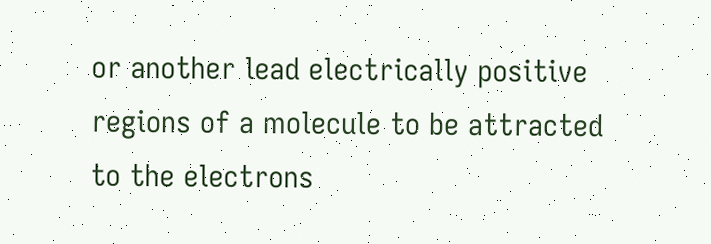or another lead electrically positive regions of a molecule to be attracted to the electrons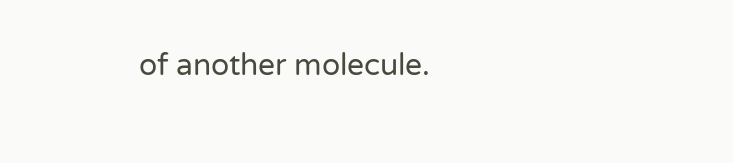of another molecule.